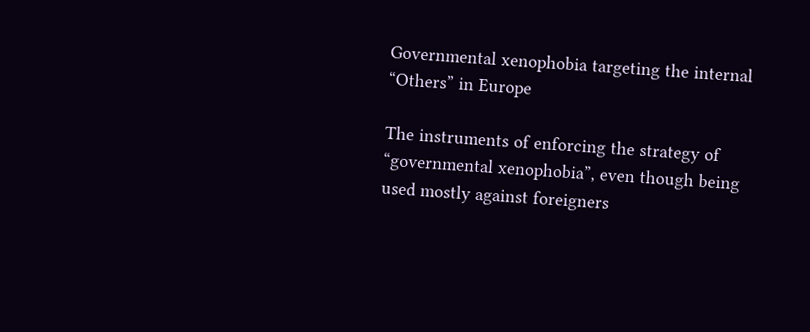Governmental xenophobia targeting the internal “Others” in Europe

The instruments of enforcing the strategy of “governmental xenophobia”, even though being used mostly against foreigners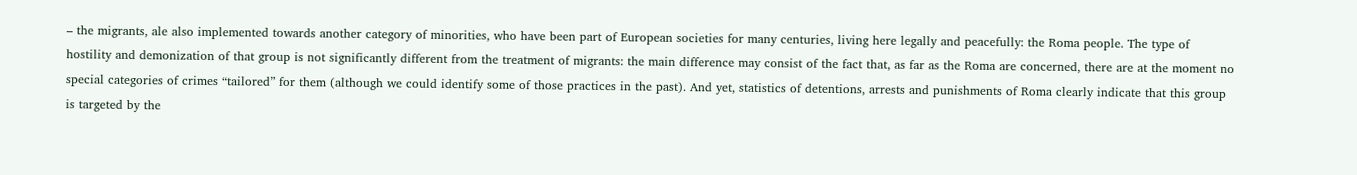– the migrants, ale also implemented towards another category of minorities, who have been part of European societies for many centuries, living here legally and peacefully: the Roma people. The type of hostility and demonization of that group is not significantly different from the treatment of migrants: the main difference may consist of the fact that, as far as the Roma are concerned, there are at the moment no special categories of crimes “tailored” for them (although we could identify some of those practices in the past). And yet, statistics of detentions, arrests and punishments of Roma clearly indicate that this group is targeted by the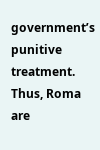government’s punitive treatment. Thus, Roma are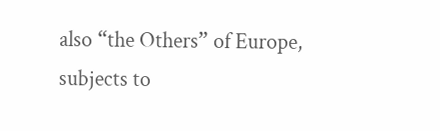also “the Others” of Europe, subjects to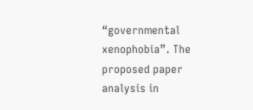“governmental xenophobia”. The proposed paper analysis in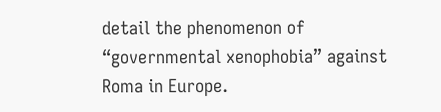detail the phenomenon of “governmental xenophobia” against Roma in Europe.